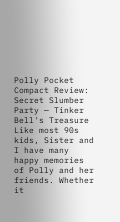Polly Pocket Compact Review: Secret Slumber Party — Tinker Bell's Treasure
Like most 90s kids, Sister and I have many happy memories of Polly and her friends. Whether it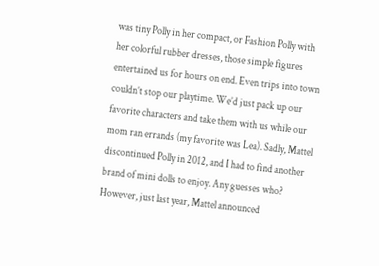was tiny Polly in her compact, or Fashion Polly with her colorful rubber dresses, those simple figures entertained us for hours on end. Even trips into town couldn’t stop our playtime. We’d just pack up our favorite characters and take them with us while our mom ran errands (my favorite was Lea). Sadly, Mattel discontinued Polly in 2012, and I had to find another brand of mini dolls to enjoy. Any guesses who? However, just last year, Mattel announced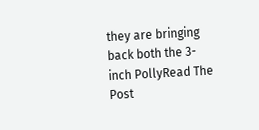they are bringing back both the 3-inch PollyRead The Post